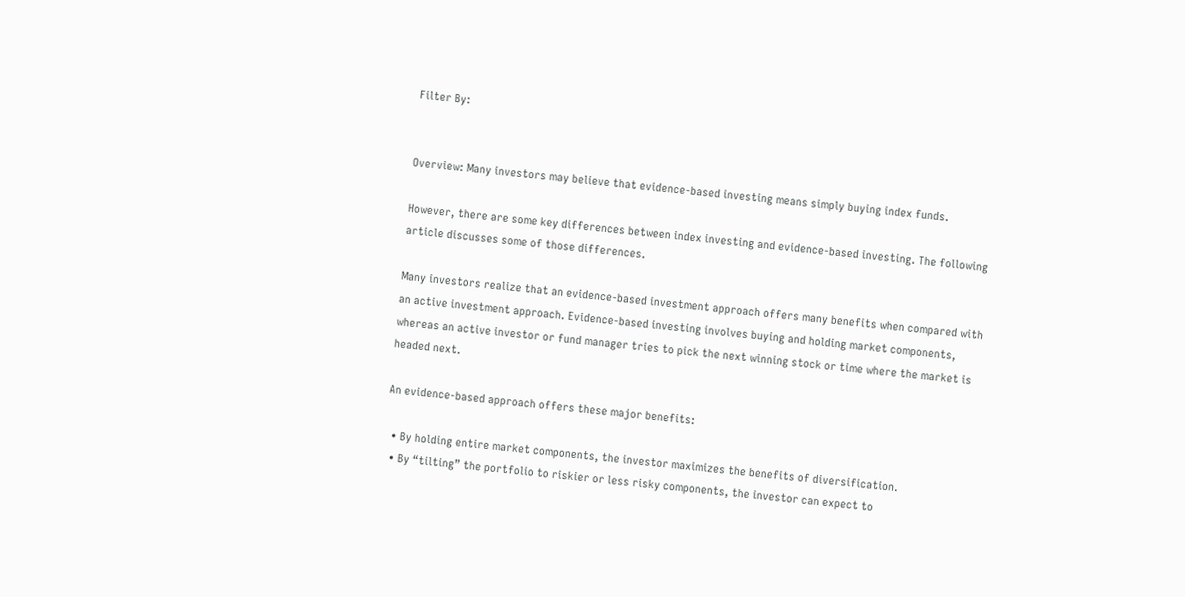Filter By:


Overview: Many investors may believe that evidence-based investing means simply buying index funds.

However, there are some key differences between index investing and evidence-based investing. The following article discusses some of those differences.

Many investors realize that an evidence-based investment approach offers many benefits when compared with an active investment approach. Evidence-based investing involves buying and holding market components, whereas an active investor or fund manager tries to pick the next winning stock or time where the market is headed next.

An evidence-based approach offers these major benefits:

  • By holding entire market components, the investor maximizes the benefits of diversification.
  • By “tilting” the portfolio to riskier or less risky components, the investor can expect to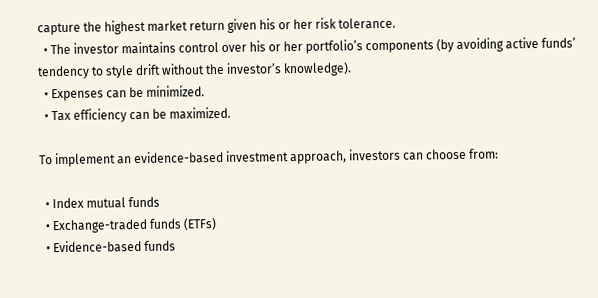capture the highest market return given his or her risk tolerance.
  • The investor maintains control over his or her portfolio’s components (by avoiding active funds’ tendency to style drift without the investor’s knowledge).
  • Expenses can be minimized.
  • Tax efficiency can be maximized.

To implement an evidence-based investment approach, investors can choose from:

  • Index mutual funds
  • Exchange-traded funds (ETFs)
  • Evidence-based funds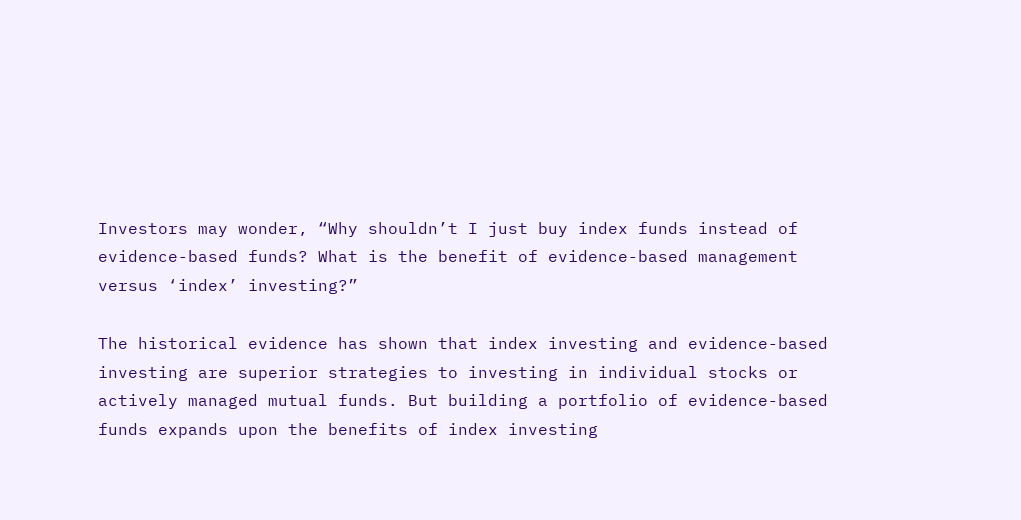Investors may wonder, “Why shouldn’t I just buy index funds instead of evidence-based funds? What is the benefit of evidence-based management versus ‘index’ investing?”

The historical evidence has shown that index investing and evidence-based investing are superior strategies to investing in individual stocks or actively managed mutual funds. But building a portfolio of evidence-based funds expands upon the benefits of index investing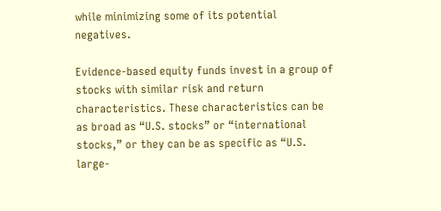while minimizing some of its potential negatives.

Evidence-based equity funds invest in a group of stocks with similar risk and return characteristics. These characteristics can be as broad as “U.S. stocks” or “international stocks,” or they can be as specific as “U.S. large-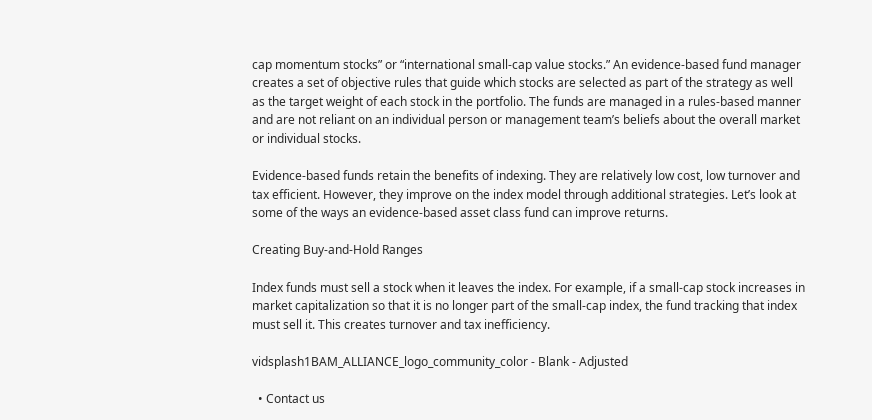cap momentum stocks” or “international small-cap value stocks.” An evidence-based fund manager creates a set of objective rules that guide which stocks are selected as part of the strategy as well as the target weight of each stock in the portfolio. The funds are managed in a rules-based manner and are not reliant on an individual person or management team’s beliefs about the overall market or individual stocks.

Evidence-based funds retain the benefits of indexing. They are relatively low cost, low turnover and tax efficient. However, they improve on the index model through additional strategies. Let’s look at some of the ways an evidence-based asset class fund can improve returns.

Creating Buy-and-Hold Ranges

Index funds must sell a stock when it leaves the index. For example, if a small-cap stock increases in market capitalization so that it is no longer part of the small-cap index, the fund tracking that index must sell it. This creates turnover and tax inefficiency.

vidsplash1BAM_ALLIANCE_logo_community_color - Blank - Adjusted

  • Contact us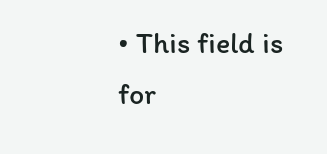• This field is for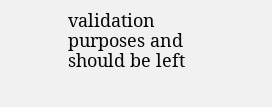validation purposes and should be left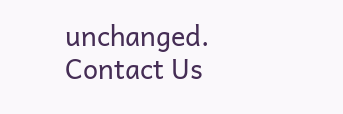unchanged.
Contact Us